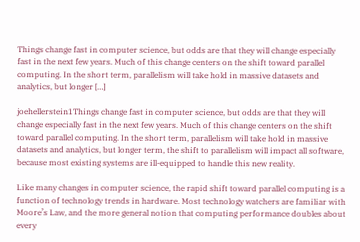Things change fast in computer science, but odds are that they will change especially fast in the next few years. Much of this change centers on the shift toward parallel computing. In the short term, parallelism will take hold in massive datasets and analytics, but longer […]

joehellerstein1Things change fast in computer science, but odds are that they will change especially fast in the next few years. Much of this change centers on the shift toward parallel computing. In the short term, parallelism will take hold in massive datasets and analytics, but longer term, the shift to parallelism will impact all software, because most existing systems are ill-equipped to handle this new reality.

Like many changes in computer science, the rapid shift toward parallel computing is a function of technology trends in hardware. Most technology watchers are familiar with Moore’s Law, and the more general notion that computing performance doubles about every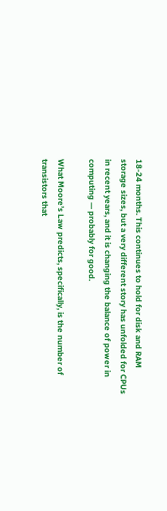18-24 months. This continues to hold for disk and RAM storage sizes, but a very different story has unfolded for CPUs in recent years, and it is changing the balance of power in computing — probably for good.

What Moore’s Law predicts, specifically, is the number of transistors that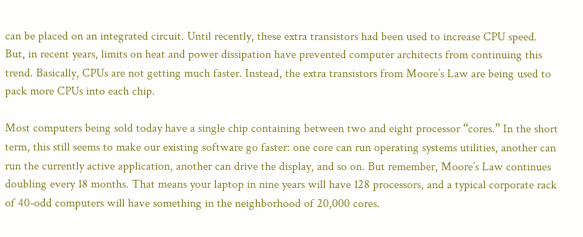can be placed on an integrated circuit. Until recently, these extra transistors had been used to increase CPU speed. But, in recent years, limits on heat and power dissipation have prevented computer architects from continuing this trend. Basically, CPUs are not getting much faster. Instead, the extra transistors from Moore’s Law are being used to pack more CPUs into each chip.

Most computers being sold today have a single chip containing between two and eight processor “cores.” In the short term, this still seems to make our existing software go faster: one core can run operating systems utilities, another can run the currently active application, another can drive the display, and so on. But remember, Moore’s Law continues doubling every 18 months. That means your laptop in nine years will have 128 processors, and a typical corporate rack of 40-odd computers will have something in the neighborhood of 20,000 cores.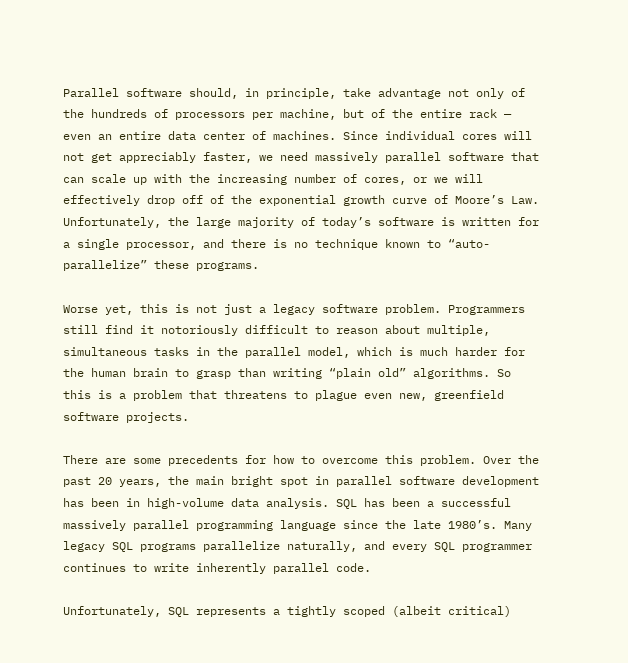Parallel software should, in principle, take advantage not only of the hundreds of processors per machine, but of the entire rack — even an entire data center of machines. Since individual cores will not get appreciably faster, we need massively parallel software that can scale up with the increasing number of cores, or we will effectively drop off of the exponential growth curve of Moore’s Law. Unfortunately, the large majority of today’s software is written for a single processor, and there is no technique known to “auto-parallelize” these programs.

Worse yet, this is not just a legacy software problem. Programmers still find it notoriously difficult to reason about multiple, simultaneous tasks in the parallel model, which is much harder for the human brain to grasp than writing “plain old” algorithms. So this is a problem that threatens to plague even new, greenfield software projects.

There are some precedents for how to overcome this problem. Over the past 20 years, the main bright spot in parallel software development has been in high-volume data analysis. SQL has been a successful massively parallel programming language since the late 1980’s. Many legacy SQL programs parallelize naturally, and every SQL programmer continues to write inherently parallel code.

Unfortunately, SQL represents a tightly scoped (albeit critical)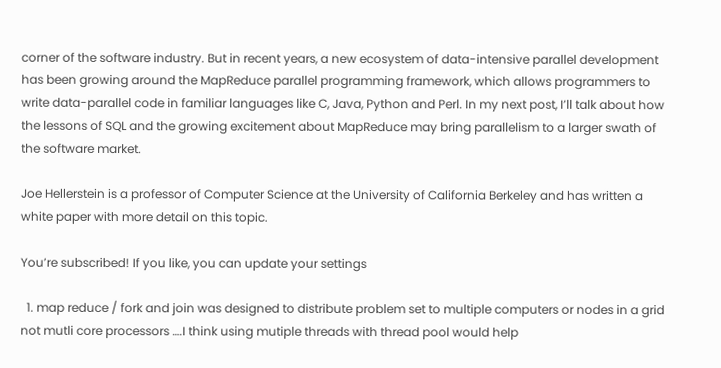corner of the software industry. But in recent years, a new ecosystem of data-intensive parallel development has been growing around the MapReduce parallel programming framework, which allows programmers to write data-parallel code in familiar languages like C, Java, Python and Perl. In my next post, I’ll talk about how the lessons of SQL and the growing excitement about MapReduce may bring parallelism to a larger swath of the software market.

Joe Hellerstein is a professor of Computer Science at the University of California Berkeley and has written a white paper with more detail on this topic.

You’re subscribed! If you like, you can update your settings

  1. map reduce / fork and join was designed to distribute problem set to multiple computers or nodes in a grid not mutli core processors ….I think using mutiple threads with thread pool would help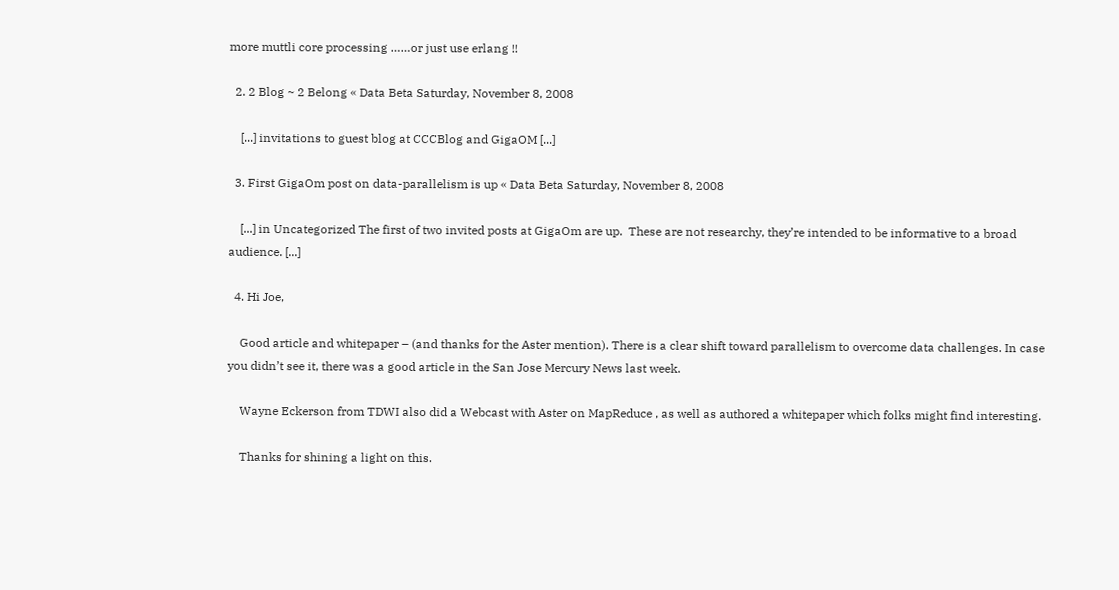more muttli core processing ……or just use erlang !!

  2. 2 Blog ~ 2 Belong « Data Beta Saturday, November 8, 2008

    [...] invitations to guest blog at CCCBlog and GigaOM [...]

  3. First GigaOm post on data-parallelism is up « Data Beta Saturday, November 8, 2008

    [...] in Uncategorized The first of two invited posts at GigaOm are up.  These are not researchy, they’re intended to be informative to a broad audience. [...]

  4. Hi Joe,

    Good article and whitepaper – (and thanks for the Aster mention). There is a clear shift toward parallelism to overcome data challenges. In case you didn’t see it, there was a good article in the San Jose Mercury News last week.

    Wayne Eckerson from TDWI also did a Webcast with Aster on MapReduce , as well as authored a whitepaper which folks might find interesting.

    Thanks for shining a light on this.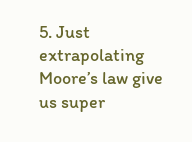5. Just extrapolating Moore’s law give us super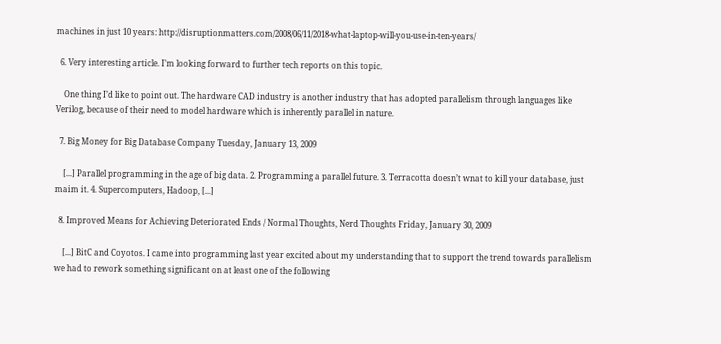machines in just 10 years: http://disruptionmatters.com/2008/06/11/2018-what-laptop-will-you-use-in-ten-years/

  6. Very interesting article. I’m looking forward to further tech reports on this topic.

    One thing I’d like to point out. The hardware CAD industry is another industry that has adopted parallelism through languages like Verilog, because of their need to model hardware which is inherently parallel in nature.

  7. Big Money for Big Database Company Tuesday, January 13, 2009

    [...] Parallel programming in the age of big data. 2. Programming a parallel future. 3. Terracotta doesn’t wnat to kill your database, just maim it. 4. Supercomputers, Hadoop, [...]

  8. Improved Means for Achieving Deteriorated Ends / Normal Thoughts, Nerd Thoughts Friday, January 30, 2009

    [...] BitC and Coyotos. I came into programming last year excited about my understanding that to support the trend towards parallelism we had to rework something significant on at least one of the following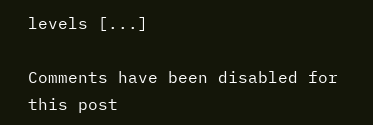levels [...]

Comments have been disabled for this post